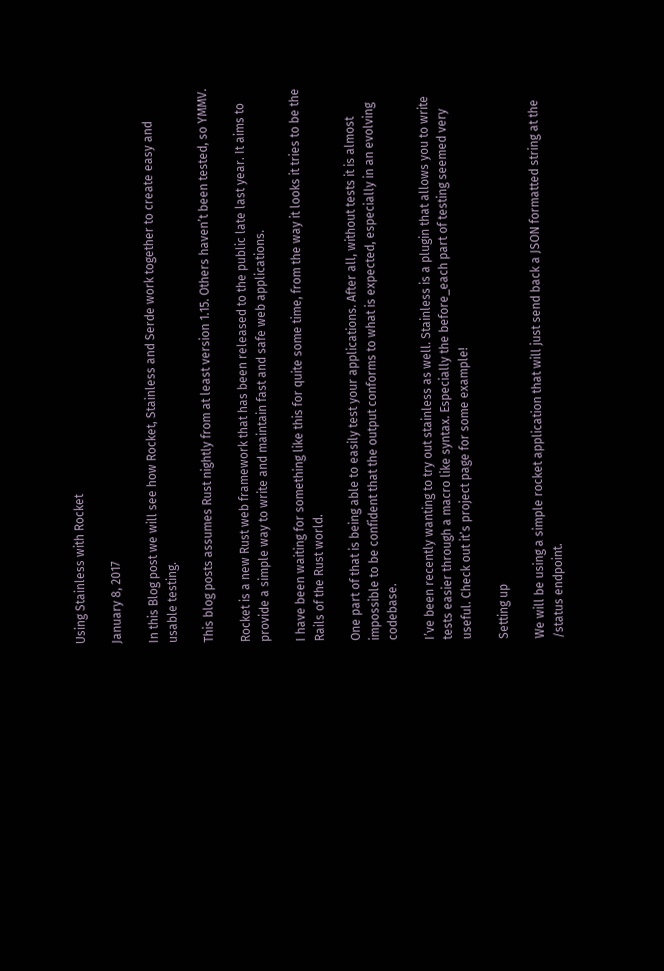Using Stainless with Rocket

January 8, 2017

In this Blog post we will see how Rocket, Stainless and Serde work together to create easy and usable testing.

This blog posts assumes Rust nightly from at least version 1.15. Others haven’t been tested, so YMMV.

Rocket is a new Rust web framework that has been released to the public late last year. It aims to provide a simple way to write and maintain fast and safe web applications.

I have been waiting for something like this for quite some time, from the way it looks it tries to be the Rails of the Rust world.

One part of that is being able to easily test your applications. After all, without tests it is almost impossible to be confident that the output conforms to what is expected, especially in an evolving codebase.

I’ve been recently wanting to try out stainless as well. Stainless is a plugin that allows you to write tests easier through a macro like syntax. Especially the before_each part of testing seemed very useful. Check out it’s project page for some example!

Setting up

We will be using a simple rocket application that will just send back a JSON formatted string at the /status endpoint.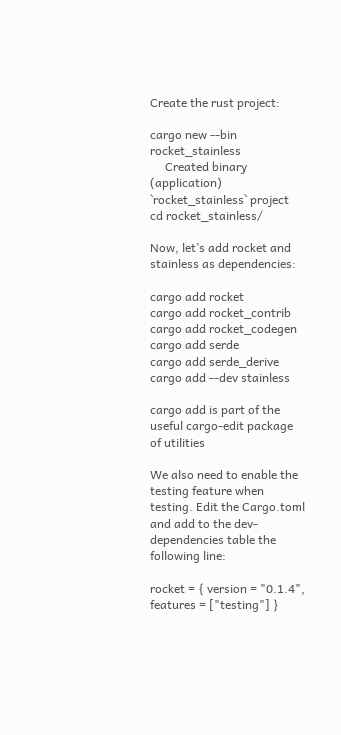Create the rust project:

cargo new --bin rocket_stainless
     Created binary (application) `rocket_stainless` project
cd rocket_stainless/

Now, let’s add rocket and stainless as dependencies:

cargo add rocket
cargo add rocket_contrib
cargo add rocket_codegen
cargo add serde
cargo add serde_derive
cargo add --dev stainless

cargo add is part of the useful cargo-edit package of utilities

We also need to enable the testing feature when testing. Edit the Cargo.toml and add to the dev-dependencies table the following line:

rocket = { version = "0.1.4", features = ["testing"] }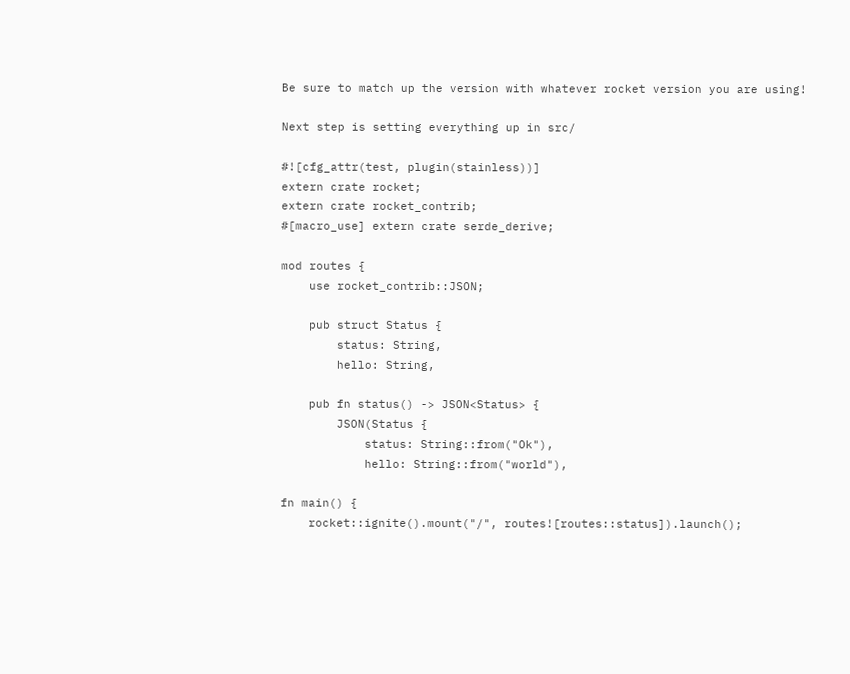Be sure to match up the version with whatever rocket version you are using!

Next step is setting everything up in src/

#![cfg_attr(test, plugin(stainless))]
extern crate rocket;
extern crate rocket_contrib;
#[macro_use] extern crate serde_derive;

mod routes {
    use rocket_contrib::JSON;

    pub struct Status {
        status: String,
        hello: String,

    pub fn status() -> JSON<Status> {
        JSON(Status {
            status: String::from("Ok"),
            hello: String::from("world"),

fn main() {
    rocket::ignite().mount("/", routes![routes::status]).launch();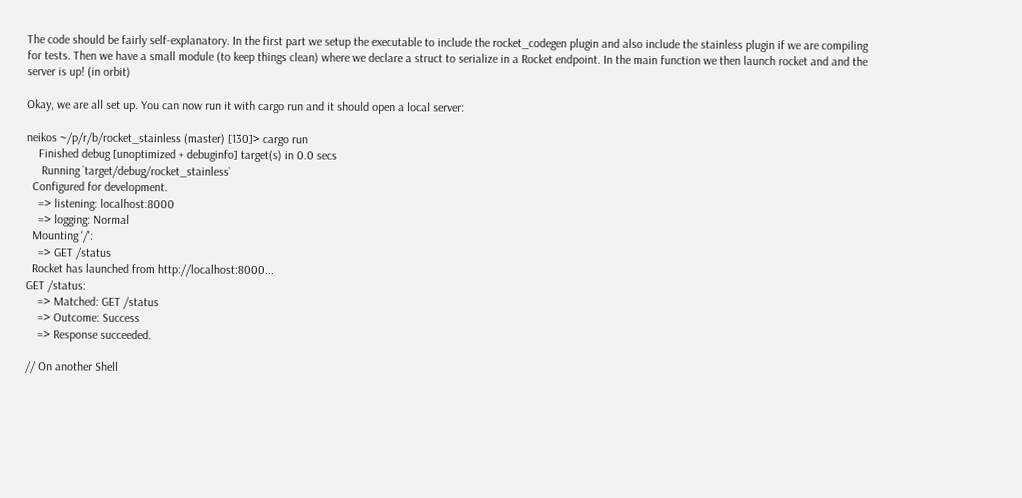The code should be fairly self-explanatory. In the first part we setup the executable to include the rocket_codegen plugin and also include the stainless plugin if we are compiling for tests. Then we have a small module (to keep things clean) where we declare a struct to serialize in a Rocket endpoint. In the main function we then launch rocket and and the server is up! (in orbit)

Okay, we are all set up. You can now run it with cargo run and it should open a local server:

neikos ~/p/r/b/rocket_stainless (master) [130]> cargo run
    Finished debug [unoptimized + debuginfo] target(s) in 0.0 secs
     Running `target/debug/rocket_stainless`
  Configured for development.
    => listening: localhost:8000
    => logging: Normal
  Mounting '/':
    => GET /status
  Rocket has launched from http://localhost:8000...
GET /status:
    => Matched: GET /status
    => Outcome: Success
    => Response succeeded.

// On another Shell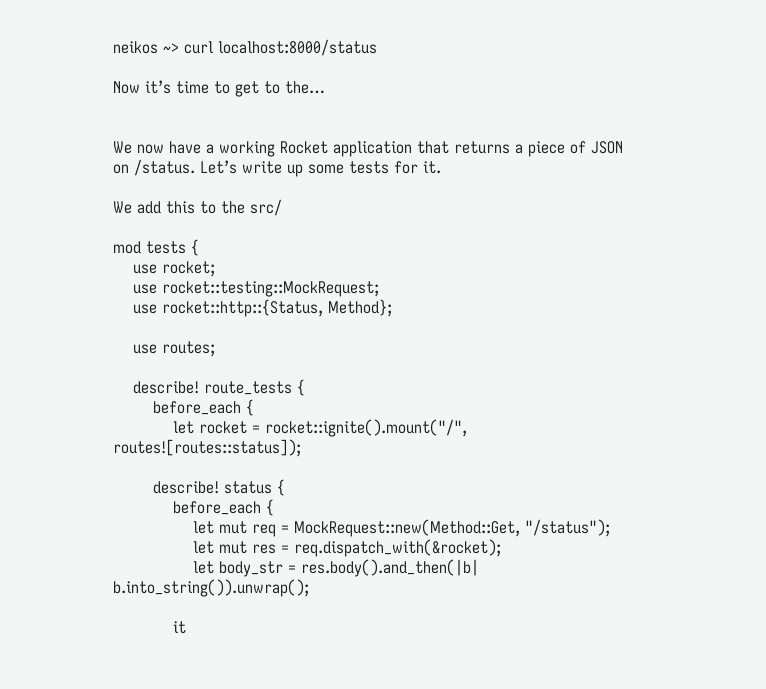neikos ~> curl localhost:8000/status

Now it’s time to get to the…


We now have a working Rocket application that returns a piece of JSON on /status. Let’s write up some tests for it.

We add this to the src/

mod tests {
    use rocket;
    use rocket::testing::MockRequest;
    use rocket::http::{Status, Method};

    use routes;

    describe! route_tests {
        before_each {
            let rocket = rocket::ignite().mount("/", routes![routes::status]);

        describe! status {
            before_each {
                let mut req = MockRequest::new(Method::Get, "/status");
                let mut res = req.dispatch_with(&rocket);
                let body_str = res.body().and_then(|b| b.into_string()).unwrap();

            it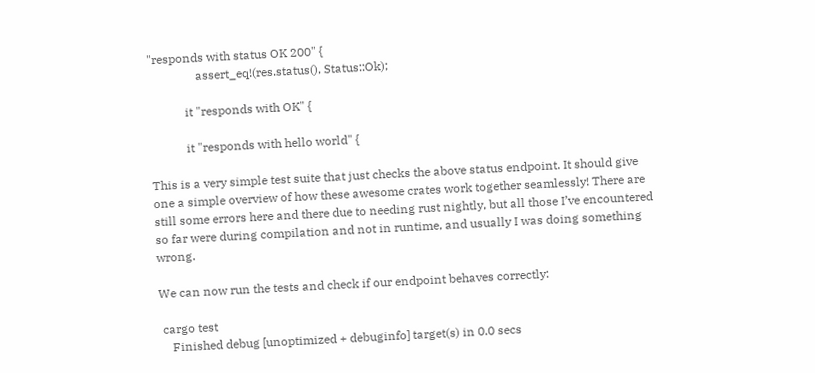"responds with status OK 200" {
                assert_eq!(res.status(), Status::Ok);

            it "responds with OK" {

            it "responds with hello world" {

This is a very simple test suite that just checks the above status endpoint. It should give one a simple overview of how these awesome crates work together seamlessly! There are still some errors here and there due to needing rust nightly, but all those I’ve encountered so far were during compilation and not in runtime, and usually I was doing something wrong.

We can now run the tests and check if our endpoint behaves correctly:

 cargo test
    Finished debug [unoptimized + debuginfo] target(s) in 0.0 secs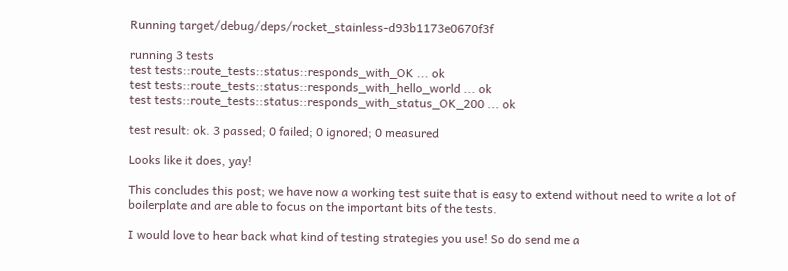Running target/debug/deps/rocket_stainless-d93b1173e0670f3f

running 3 tests
test tests::route_tests::status::responds_with_OK ... ok
test tests::route_tests::status::responds_with_hello_world ... ok
test tests::route_tests::status::responds_with_status_OK_200 ... ok

test result: ok. 3 passed; 0 failed; 0 ignored; 0 measured

Looks like it does, yay!

This concludes this post; we have now a working test suite that is easy to extend without need to write a lot of boilerplate and are able to focus on the important bits of the tests.

I would love to hear back what kind of testing strategies you use! So do send me a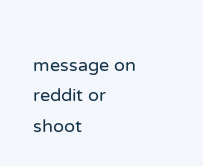message on reddit or shoot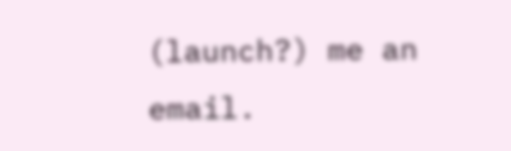(launch?) me an email.